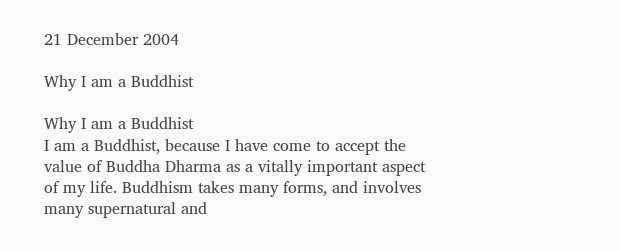21 December 2004

Why I am a Buddhist

Why I am a Buddhist
I am a Buddhist, because I have come to accept the value of Buddha Dharma as a vitally important aspect of my life. Buddhism takes many forms, and involves many supernatural and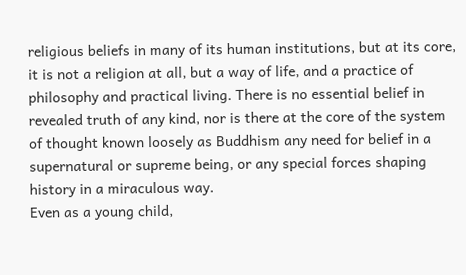religious beliefs in many of its human institutions, but at its core, it is not a religion at all, but a way of life, and a practice of philosophy and practical living. There is no essential belief in revealed truth of any kind, nor is there at the core of the system of thought known loosely as Buddhism any need for belief in a supernatural or supreme being, or any special forces shaping history in a miraculous way.
Even as a young child,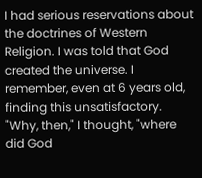I had serious reservations about the doctrines of Western Religion. I was told that God created the universe. I remember, even at 6 years old, finding this unsatisfactory. "Why, then," I thought, "where did God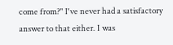come from?" I've never had a satisfactory answer to that either. I was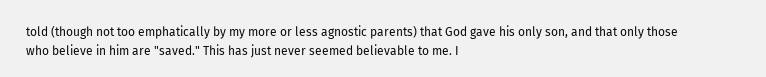told (though not too emphatically by my more or less agnostic parents) that God gave his only son, and that only those who believe in him are "saved." This has just never seemed believable to me. I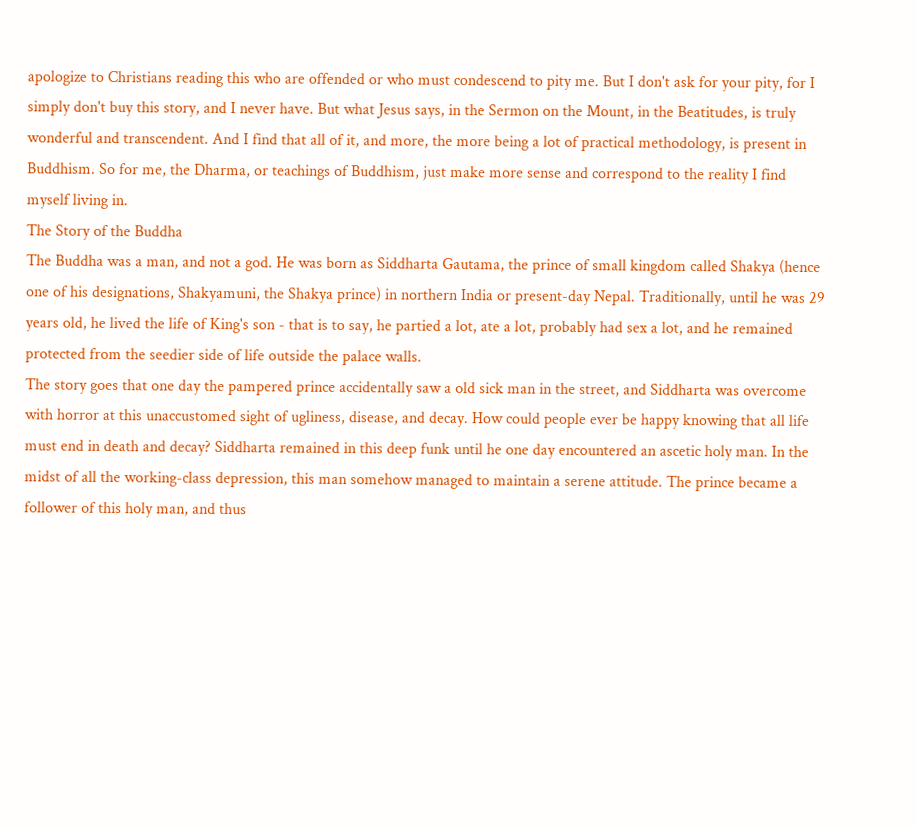apologize to Christians reading this who are offended or who must condescend to pity me. But I don't ask for your pity, for I simply don't buy this story, and I never have. But what Jesus says, in the Sermon on the Mount, in the Beatitudes, is truly wonderful and transcendent. And I find that all of it, and more, the more being a lot of practical methodology, is present in Buddhism. So for me, the Dharma, or teachings of Buddhism, just make more sense and correspond to the reality I find myself living in.
The Story of the Buddha
The Buddha was a man, and not a god. He was born as Siddharta Gautama, the prince of small kingdom called Shakya (hence one of his designations, Shakyamuni, the Shakya prince) in northern India or present-day Nepal. Traditionally, until he was 29 years old, he lived the life of King's son - that is to say, he partied a lot, ate a lot, probably had sex a lot, and he remained protected from the seedier side of life outside the palace walls.
The story goes that one day the pampered prince accidentally saw a old sick man in the street, and Siddharta was overcome with horror at this unaccustomed sight of ugliness, disease, and decay. How could people ever be happy knowing that all life must end in death and decay? Siddharta remained in this deep funk until he one day encountered an ascetic holy man. In the midst of all the working-class depression, this man somehow managed to maintain a serene attitude. The prince became a follower of this holy man, and thus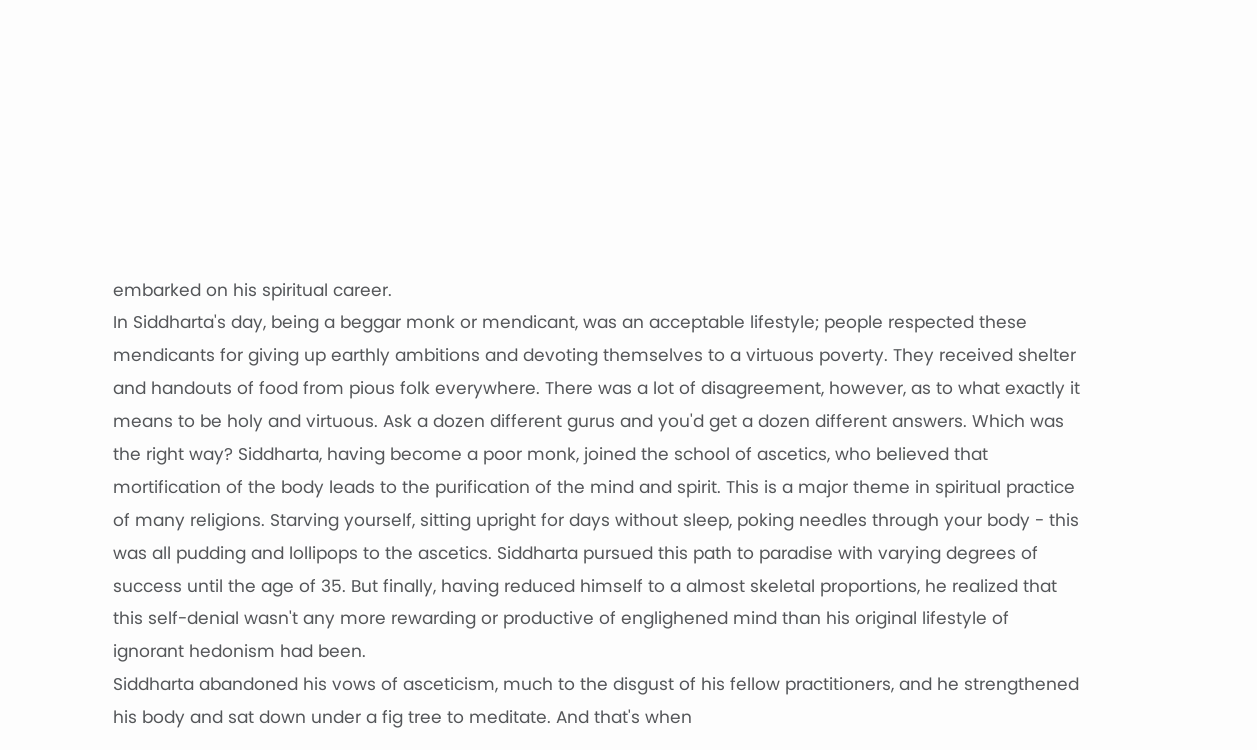embarked on his spiritual career.
In Siddharta's day, being a beggar monk or mendicant, was an acceptable lifestyle; people respected these mendicants for giving up earthly ambitions and devoting themselves to a virtuous poverty. They received shelter and handouts of food from pious folk everywhere. There was a lot of disagreement, however, as to what exactly it means to be holy and virtuous. Ask a dozen different gurus and you'd get a dozen different answers. Which was the right way? Siddharta, having become a poor monk, joined the school of ascetics, who believed that mortification of the body leads to the purification of the mind and spirit. This is a major theme in spiritual practice of many religions. Starving yourself, sitting upright for days without sleep, poking needles through your body - this was all pudding and lollipops to the ascetics. Siddharta pursued this path to paradise with varying degrees of success until the age of 35. But finally, having reduced himself to a almost skeletal proportions, he realized that this self-denial wasn't any more rewarding or productive of englighened mind than his original lifestyle of ignorant hedonism had been.
Siddharta abandoned his vows of asceticism, much to the disgust of his fellow practitioners, and he strengthened his body and sat down under a fig tree to meditate. And that's when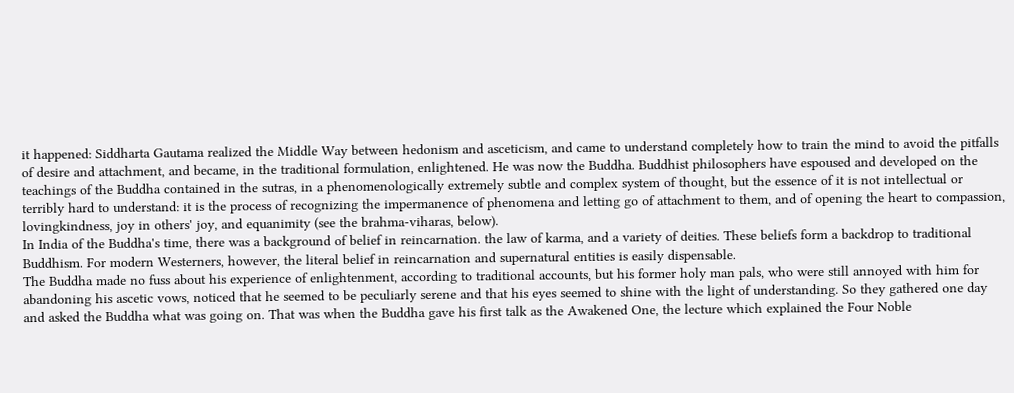it happened: Siddharta Gautama realized the Middle Way between hedonism and asceticism, and came to understand completely how to train the mind to avoid the pitfalls of desire and attachment, and became, in the traditional formulation, enlightened. He was now the Buddha. Buddhist philosophers have espoused and developed on the teachings of the Buddha contained in the sutras, in a phenomenologically extremely subtle and complex system of thought, but the essence of it is not intellectual or terribly hard to understand: it is the process of recognizing the impermanence of phenomena and letting go of attachment to them, and of opening the heart to compassion, lovingkindness, joy in others' joy, and equanimity (see the brahma-viharas, below).
In India of the Buddha's time, there was a background of belief in reincarnation. the law of karma, and a variety of deities. These beliefs form a backdrop to traditional Buddhism. For modern Westerners, however, the literal belief in reincarnation and supernatural entities is easily dispensable.
The Buddha made no fuss about his experience of enlightenment, according to traditional accounts, but his former holy man pals, who were still annoyed with him for abandoning his ascetic vows, noticed that he seemed to be peculiarly serene and that his eyes seemed to shine with the light of understanding. So they gathered one day and asked the Buddha what was going on. That was when the Buddha gave his first talk as the Awakened One, the lecture which explained the Four Noble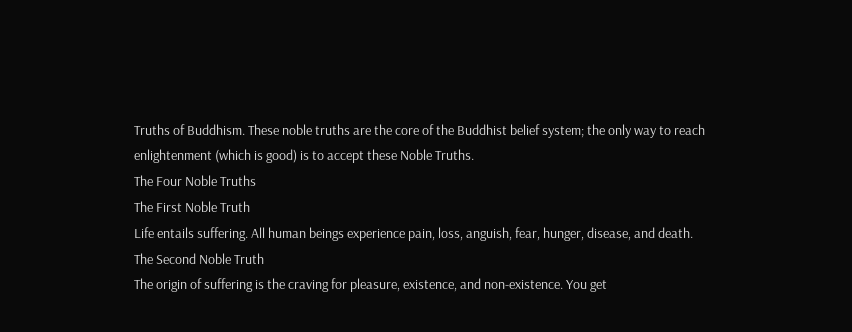Truths of Buddhism. These noble truths are the core of the Buddhist belief system; the only way to reach enlightenment (which is good) is to accept these Noble Truths.
The Four Noble Truths
The First Noble Truth
Life entails suffering. All human beings experience pain, loss, anguish, fear, hunger, disease, and death.
The Second Noble Truth
The origin of suffering is the craving for pleasure, existence, and non-existence. You get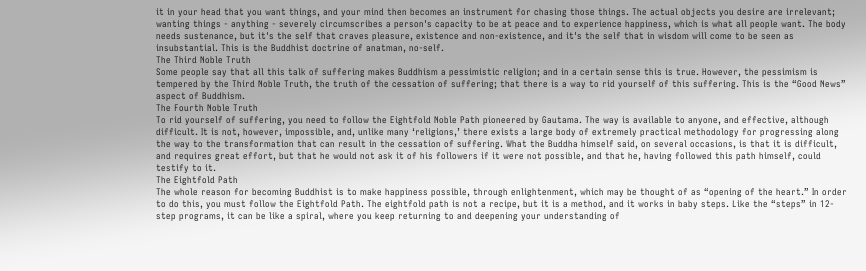it in your head that you want things, and your mind then becomes an instrument for chasing those things. The actual objects you desire are irrelevant; wanting things - anything - severely circumscribes a person's capacity to be at peace and to experience happiness, which is what all people want. The body needs sustenance, but it's the self that craves pleasure, existence and non-existence, and it's the self that in wisdom will come to be seen as insubstantial. This is the Buddhist doctrine of anatman, no-self.
The Third Noble Truth
Some people say that all this talk of suffering makes Buddhism a pessimistic religion; and in a certain sense this is true. However, the pessimism is tempered by the Third Noble Truth, the truth of the cessation of suffering; that there is a way to rid yourself of this suffering. This is the “Good News” aspect of Buddhism.
The Fourth Noble Truth
To rid yourself of suffering, you need to follow the Eightfold Noble Path pioneered by Gautama. The way is available to anyone, and effective, although difficult. It is not, however, impossible, and, unlike many ‘religions,’ there exists a large body of extremely practical methodology for progressing along the way to the transformation that can result in the cessation of suffering. What the Buddha himself said, on several occasions, is that it is difficult, and requires great effort, but that he would not ask it of his followers if it were not possible, and that he, having followed this path himself, could testify to it.
The Eightfold Path
The whole reason for becoming Buddhist is to make happiness possible, through enlightenment, which may be thought of as “opening of the heart.” In order to do this, you must follow the Eightfold Path. The eightfold path is not a recipe, but it is a method, and it works in baby steps. Like the “steps” in 12-step programs, it can be like a spiral, where you keep returning to and deepening your understanding of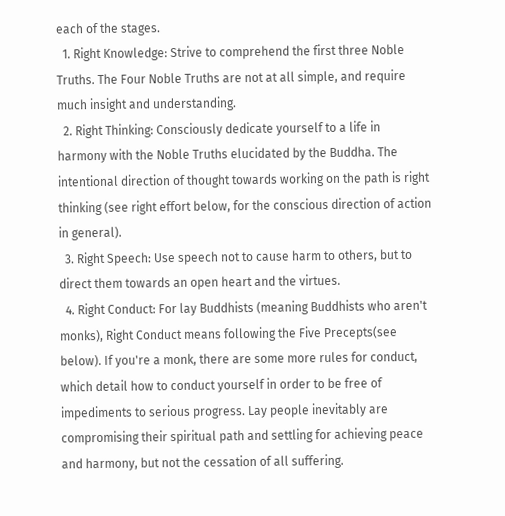each of the stages.
  1. Right Knowledge: Strive to comprehend the first three Noble Truths. The Four Noble Truths are not at all simple, and require much insight and understanding.
  2. Right Thinking: Consciously dedicate yourself to a life in harmony with the Noble Truths elucidated by the Buddha. The intentional direction of thought towards working on the path is right thinking (see right effort below, for the conscious direction of action in general).
  3. Right Speech: Use speech not to cause harm to others, but to direct them towards an open heart and the virtues.
  4. Right Conduct: For lay Buddhists (meaning Buddhists who aren't monks), Right Conduct means following the Five Precepts(see below). If you're a monk, there are some more rules for conduct, which detail how to conduct yourself in order to be free of impediments to serious progress. Lay people inevitably are compromising their spiritual path and settling for achieving peace and harmony, but not the cessation of all suffering.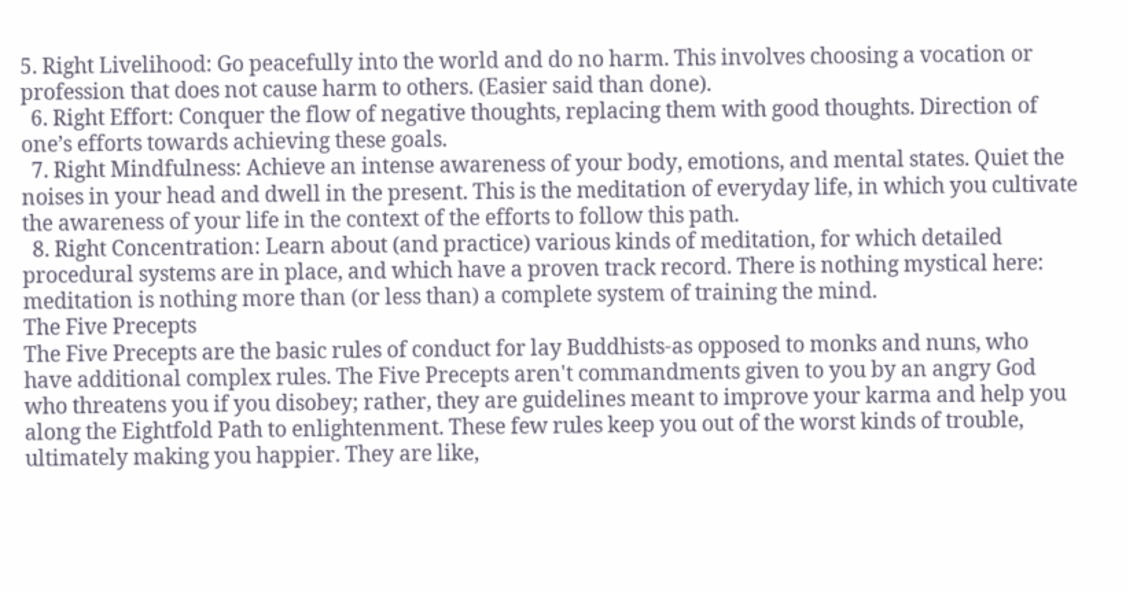5. Right Livelihood: Go peacefully into the world and do no harm. This involves choosing a vocation or profession that does not cause harm to others. (Easier said than done).
  6. Right Effort: Conquer the flow of negative thoughts, replacing them with good thoughts. Direction of one’s efforts towards achieving these goals.
  7. Right Mindfulness: Achieve an intense awareness of your body, emotions, and mental states. Quiet the noises in your head and dwell in the present. This is the meditation of everyday life, in which you cultivate the awareness of your life in the context of the efforts to follow this path.
  8. Right Concentration: Learn about (and practice) various kinds of meditation, for which detailed procedural systems are in place, and which have a proven track record. There is nothing mystical here: meditation is nothing more than (or less than) a complete system of training the mind.
The Five Precepts
The Five Precepts are the basic rules of conduct for lay Buddhists-as opposed to monks and nuns, who have additional complex rules. The Five Precepts aren't commandments given to you by an angry God who threatens you if you disobey; rather, they are guidelines meant to improve your karma and help you along the Eightfold Path to enlightenment. These few rules keep you out of the worst kinds of trouble, ultimately making you happier. They are like,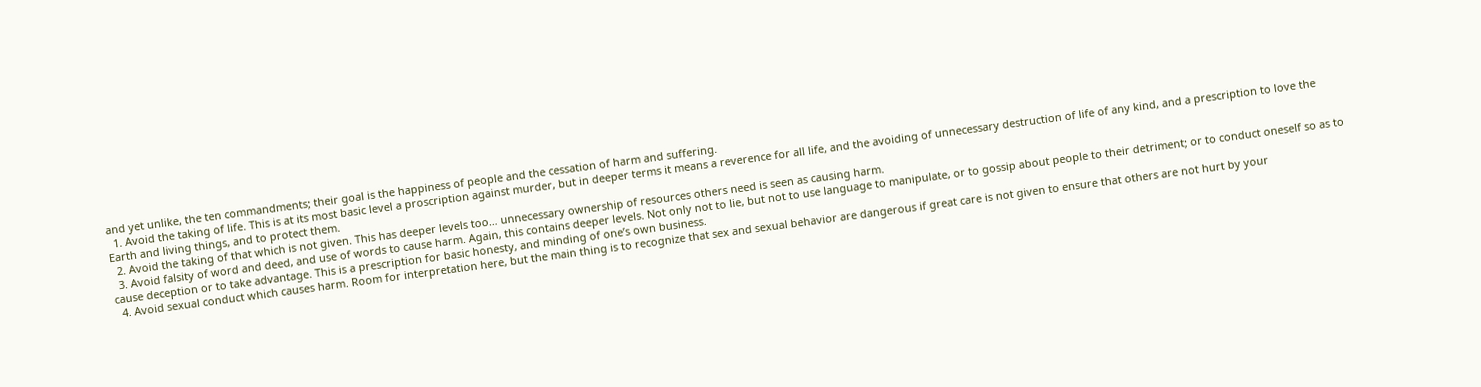and yet unlike, the ten commandments; their goal is the happiness of people and the cessation of harm and suffering.
  1. Avoid the taking of life. This is at its most basic level a proscription against murder, but in deeper terms it means a reverence for all life, and the avoiding of unnecessary destruction of life of any kind, and a prescription to love the Earth and living things, and to protect them.
  2. Avoid the taking of that which is not given. This has deeper levels too… unnecessary ownership of resources others need is seen as causing harm.
  3. Avoid falsity of word and deed, and use of words to cause harm. Again, this contains deeper levels. Not only not to lie, but not to use language to manipulate, or to gossip about people to their detriment; or to conduct oneself so as to cause deception or to take advantage. This is a prescription for basic honesty, and minding of one’s own business.
  4. Avoid sexual conduct which causes harm. Room for interpretation here, but the main thing is to recognize that sex and sexual behavior are dangerous if great care is not given to ensure that others are not hurt by your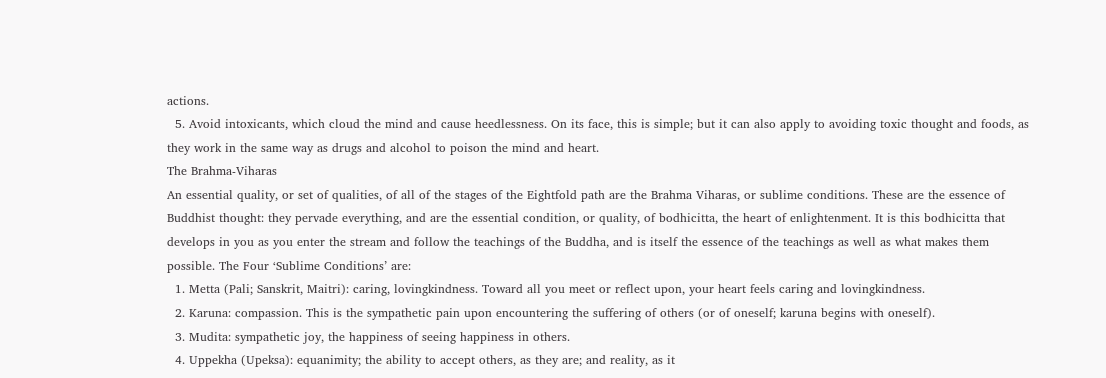actions.
  5. Avoid intoxicants, which cloud the mind and cause heedlessness. On its face, this is simple; but it can also apply to avoiding toxic thought and foods, as they work in the same way as drugs and alcohol to poison the mind and heart.
The Brahma-Viharas
An essential quality, or set of qualities, of all of the stages of the Eightfold path are the Brahma Viharas, or sublime conditions. These are the essence of Buddhist thought: they pervade everything, and are the essential condition, or quality, of bodhicitta, the heart of enlightenment. It is this bodhicitta that develops in you as you enter the stream and follow the teachings of the Buddha, and is itself the essence of the teachings as well as what makes them possible. The Four ‘Sublime Conditions’ are:
  1. Metta (Pali; Sanskrit, Maitri): caring, lovingkindness. Toward all you meet or reflect upon, your heart feels caring and lovingkindness.
  2. Karuna: compassion. This is the sympathetic pain upon encountering the suffering of others (or of oneself; karuna begins with oneself).
  3. Mudita: sympathetic joy, the happiness of seeing happiness in others.
  4. Uppekha (Upeksa): equanimity; the ability to accept others, as they are; and reality, as it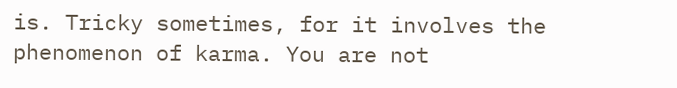is. Tricky sometimes, for it involves the phenomenon of karma. You are not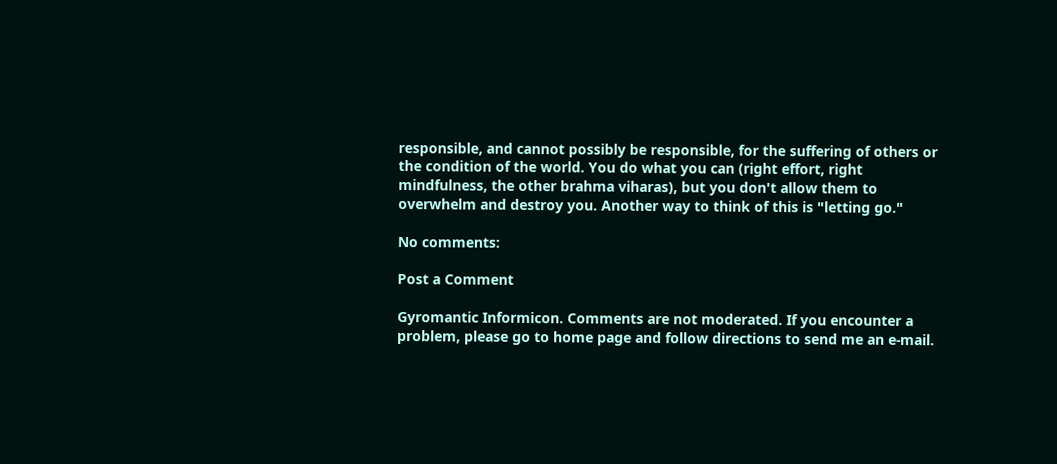responsible, and cannot possibly be responsible, for the suffering of others or the condition of the world. You do what you can (right effort, right mindfulness, the other brahma viharas), but you don't allow them to overwhelm and destroy you. Another way to think of this is "letting go."

No comments:

Post a Comment

Gyromantic Informicon. Comments are not moderated. If you encounter a problem, please go to home page and follow directions to send me an e-mail.